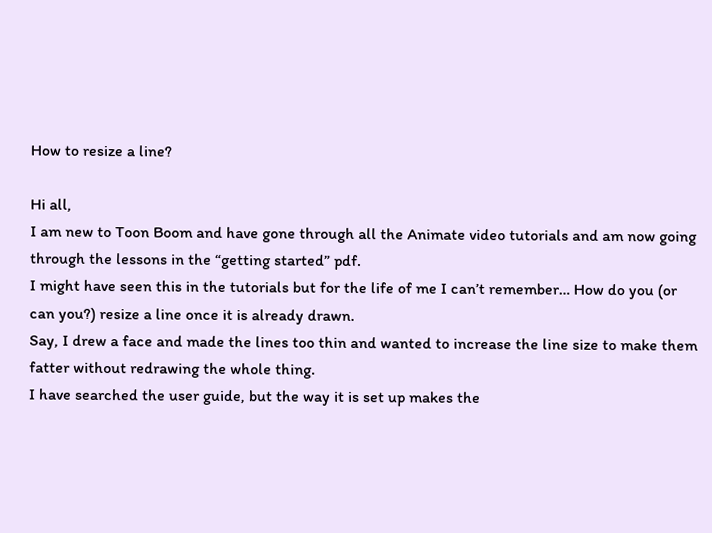How to resize a line?

Hi all,
I am new to Toon Boom and have gone through all the Animate video tutorials and am now going through the lessons in the “getting started” pdf.
I might have seen this in the tutorials but for the life of me I can’t remember… How do you (or can you?) resize a line once it is already drawn.
Say, I drew a face and made the lines too thin and wanted to increase the line size to make them fatter without redrawing the whole thing.
I have searched the user guide, but the way it is set up makes the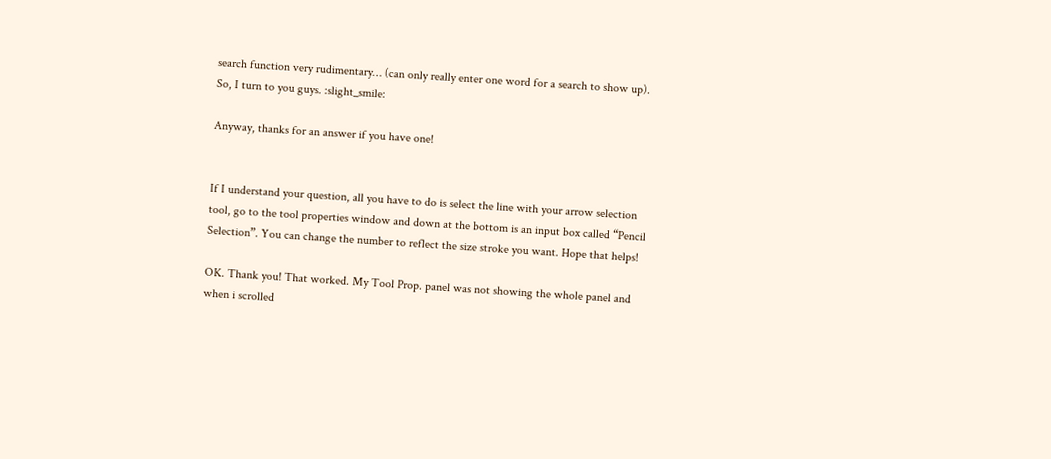search function very rudimentary… (can only really enter one word for a search to show up). So, I turn to you guys. :slight_smile:

Anyway, thanks for an answer if you have one!


If I understand your question, all you have to do is select the line with your arrow selection tool, go to the tool properties window and down at the bottom is an input box called “Pencil Selection”. You can change the number to reflect the size stroke you want. Hope that helps!

OK. Thank you! That worked. My Tool Prop. panel was not showing the whole panel and when i scrolled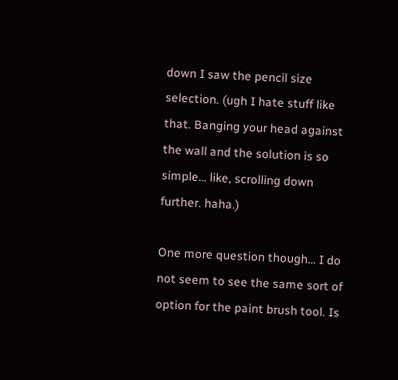down I saw the pencil size selection. (ugh I hate stuff like that. Banging your head against the wall and the solution is so simple… like, scrolling down further. haha.)

One more question though… I do not seem to see the same sort of option for the paint brush tool. Is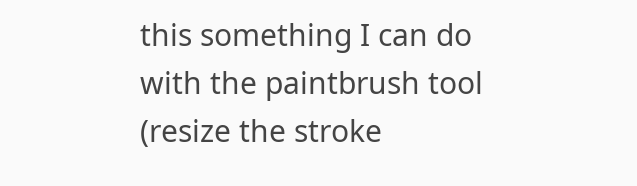this something I can do with the paintbrush tool (resize the stroke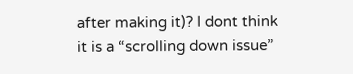after making it)? I dont think it is a “scrolling down issue”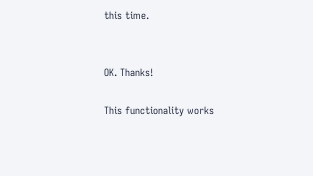this time.


OK. Thanks!

This functionality works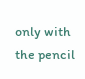only with the pencil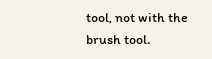tool, not with the brush tool.